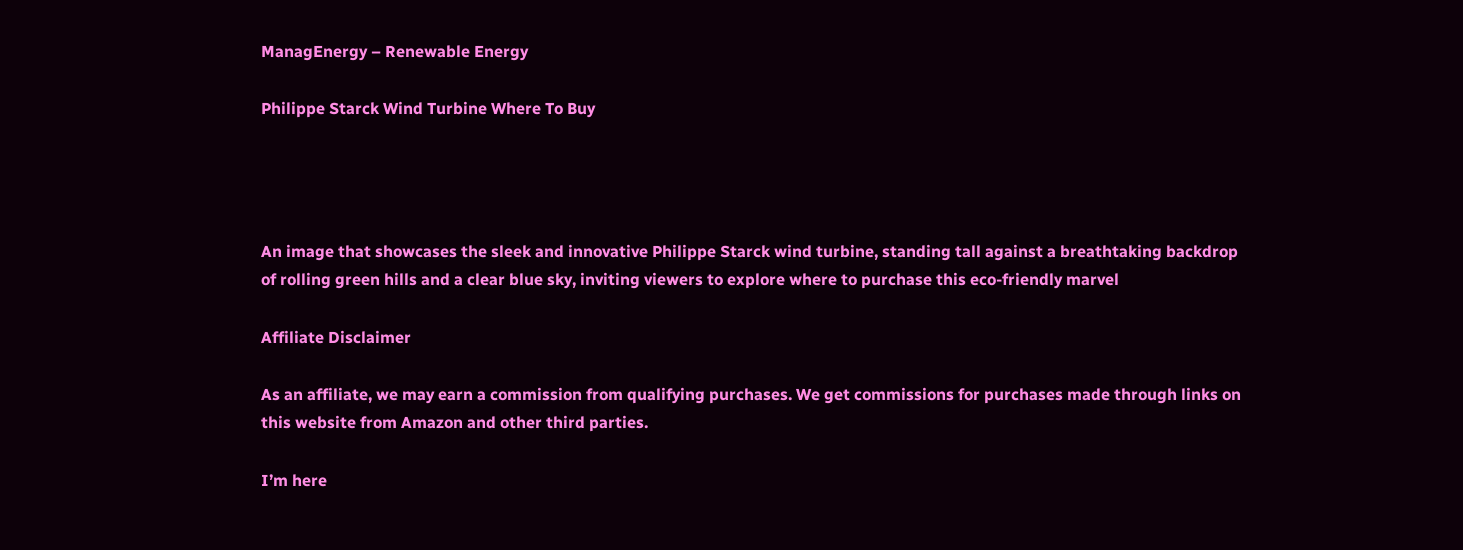ManagEnergy – Renewable Energy

Philippe Starck Wind Turbine Where To Buy




An image that showcases the sleek and innovative Philippe Starck wind turbine, standing tall against a breathtaking backdrop of rolling green hills and a clear blue sky, inviting viewers to explore where to purchase this eco-friendly marvel

Affiliate Disclaimer

As an affiliate, we may earn a commission from qualifying purchases. We get commissions for purchases made through links on this website from Amazon and other third parties.

I’m here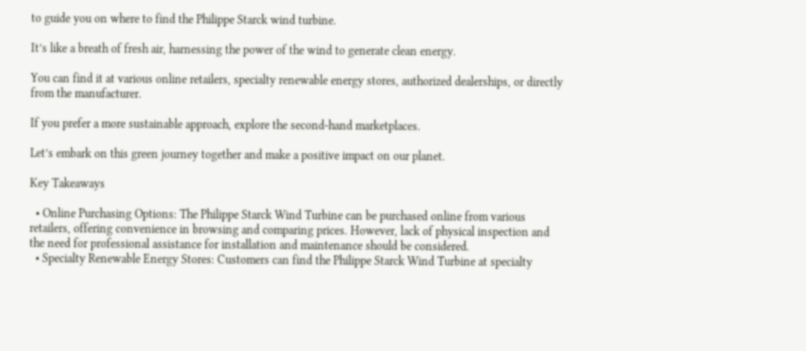to guide you on where to find the Philippe Starck wind turbine.

It’s like a breath of fresh air, harnessing the power of the wind to generate clean energy.

You can find it at various online retailers, specialty renewable energy stores, authorized dealerships, or directly from the manufacturer.

If you prefer a more sustainable approach, explore the second-hand marketplaces.

Let’s embark on this green journey together and make a positive impact on our planet.

Key Takeaways

  • Online Purchasing Options: The Philippe Starck Wind Turbine can be purchased online from various retailers, offering convenience in browsing and comparing prices. However, lack of physical inspection and the need for professional assistance for installation and maintenance should be considered.
  • Specialty Renewable Energy Stores: Customers can find the Philippe Starck Wind Turbine at specialty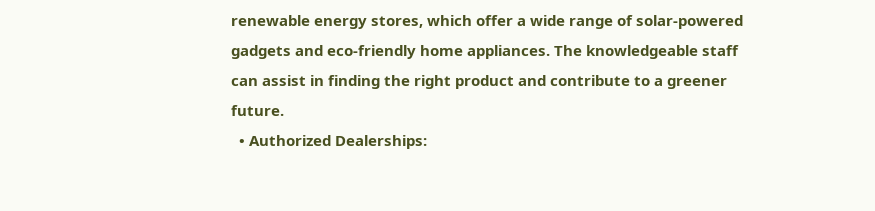renewable energy stores, which offer a wide range of solar-powered gadgets and eco-friendly home appliances. The knowledgeable staff can assist in finding the right product and contribute to a greener future.
  • Authorized Dealerships: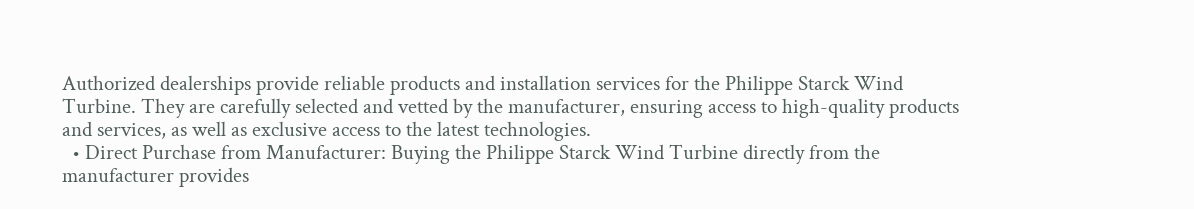Authorized dealerships provide reliable products and installation services for the Philippe Starck Wind Turbine. They are carefully selected and vetted by the manufacturer, ensuring access to high-quality products and services, as well as exclusive access to the latest technologies.
  • Direct Purchase from Manufacturer: Buying the Philippe Starck Wind Turbine directly from the manufacturer provides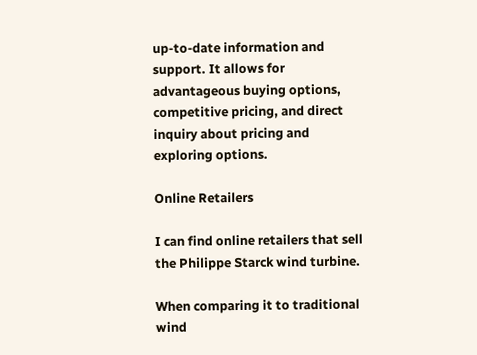up-to-date information and support. It allows for advantageous buying options, competitive pricing, and direct inquiry about pricing and exploring options.

Online Retailers

I can find online retailers that sell the Philippe Starck wind turbine.

When comparing it to traditional wind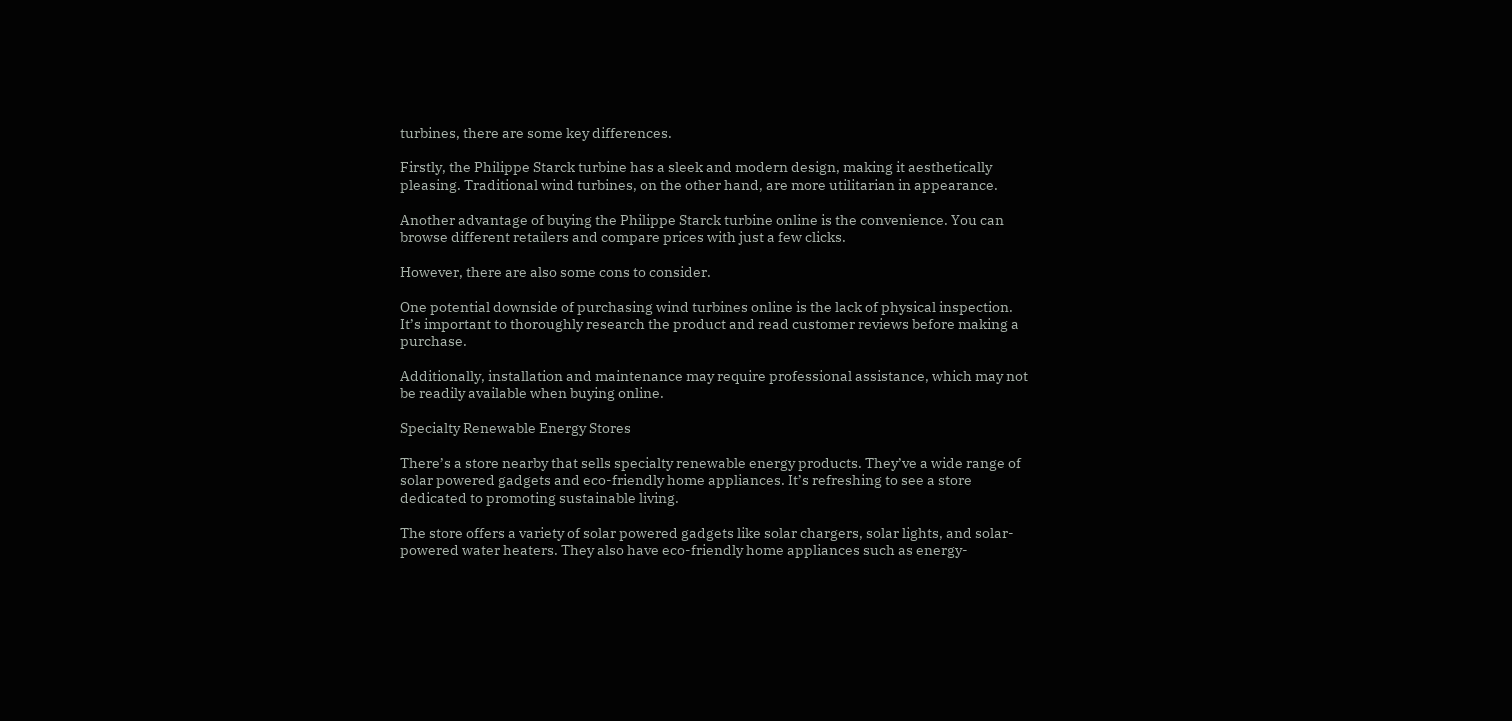turbines, there are some key differences.

Firstly, the Philippe Starck turbine has a sleek and modern design, making it aesthetically pleasing. Traditional wind turbines, on the other hand, are more utilitarian in appearance.

Another advantage of buying the Philippe Starck turbine online is the convenience. You can browse different retailers and compare prices with just a few clicks.

However, there are also some cons to consider.

One potential downside of purchasing wind turbines online is the lack of physical inspection. It’s important to thoroughly research the product and read customer reviews before making a purchase.

Additionally, installation and maintenance may require professional assistance, which may not be readily available when buying online.

Specialty Renewable Energy Stores

There’s a store nearby that sells specialty renewable energy products. They’ve a wide range of solar powered gadgets and eco-friendly home appliances. It’s refreshing to see a store dedicated to promoting sustainable living.

The store offers a variety of solar powered gadgets like solar chargers, solar lights, and solar-powered water heaters. They also have eco-friendly home appliances such as energy-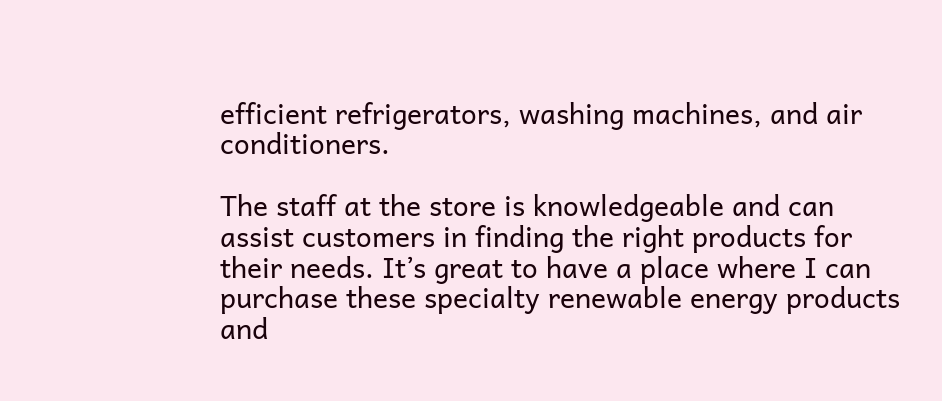efficient refrigerators, washing machines, and air conditioners.

The staff at the store is knowledgeable and can assist customers in finding the right products for their needs. It’s great to have a place where I can purchase these specialty renewable energy products and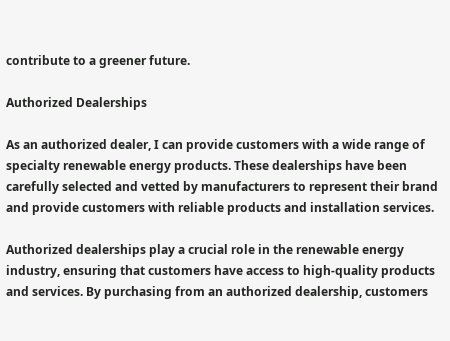contribute to a greener future.

Authorized Dealerships

As an authorized dealer, I can provide customers with a wide range of specialty renewable energy products. These dealerships have been carefully selected and vetted by manufacturers to represent their brand and provide customers with reliable products and installation services.

Authorized dealerships play a crucial role in the renewable energy industry, ensuring that customers have access to high-quality products and services. By purchasing from an authorized dealership, customers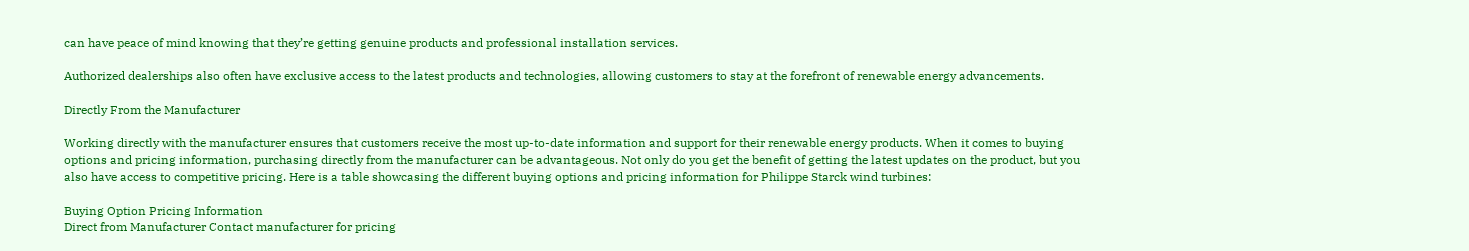can have peace of mind knowing that they’re getting genuine products and professional installation services.

Authorized dealerships also often have exclusive access to the latest products and technologies, allowing customers to stay at the forefront of renewable energy advancements.

Directly From the Manufacturer

Working directly with the manufacturer ensures that customers receive the most up-to-date information and support for their renewable energy products. When it comes to buying options and pricing information, purchasing directly from the manufacturer can be advantageous. Not only do you get the benefit of getting the latest updates on the product, but you also have access to competitive pricing. Here is a table showcasing the different buying options and pricing information for Philippe Starck wind turbines:

Buying Option Pricing Information
Direct from Manufacturer Contact manufacturer for pricing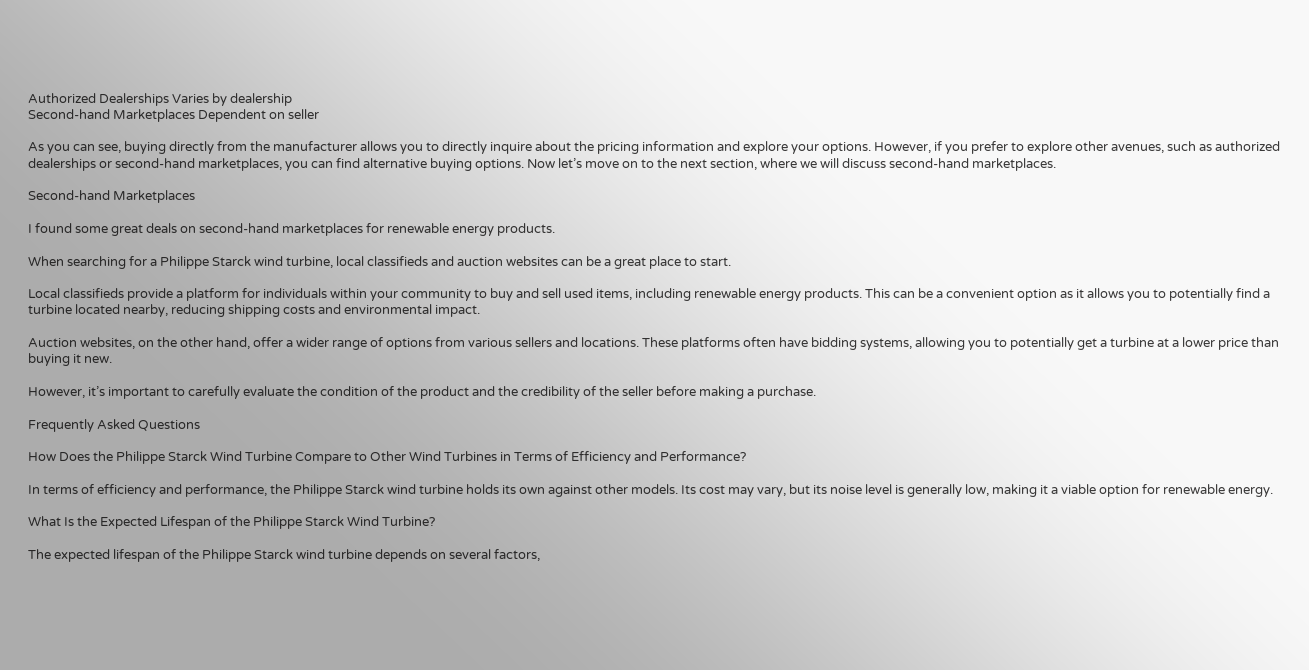Authorized Dealerships Varies by dealership
Second-hand Marketplaces Dependent on seller

As you can see, buying directly from the manufacturer allows you to directly inquire about the pricing information and explore your options. However, if you prefer to explore other avenues, such as authorized dealerships or second-hand marketplaces, you can find alternative buying options. Now let’s move on to the next section, where we will discuss second-hand marketplaces.

Second-hand Marketplaces

I found some great deals on second-hand marketplaces for renewable energy products.

When searching for a Philippe Starck wind turbine, local classifieds and auction websites can be a great place to start.

Local classifieds provide a platform for individuals within your community to buy and sell used items, including renewable energy products. This can be a convenient option as it allows you to potentially find a turbine located nearby, reducing shipping costs and environmental impact.

Auction websites, on the other hand, offer a wider range of options from various sellers and locations. These platforms often have bidding systems, allowing you to potentially get a turbine at a lower price than buying it new.

However, it’s important to carefully evaluate the condition of the product and the credibility of the seller before making a purchase.

Frequently Asked Questions

How Does the Philippe Starck Wind Turbine Compare to Other Wind Turbines in Terms of Efficiency and Performance?

In terms of efficiency and performance, the Philippe Starck wind turbine holds its own against other models. Its cost may vary, but its noise level is generally low, making it a viable option for renewable energy.

What Is the Expected Lifespan of the Philippe Starck Wind Turbine?

The expected lifespan of the Philippe Starck wind turbine depends on several factors,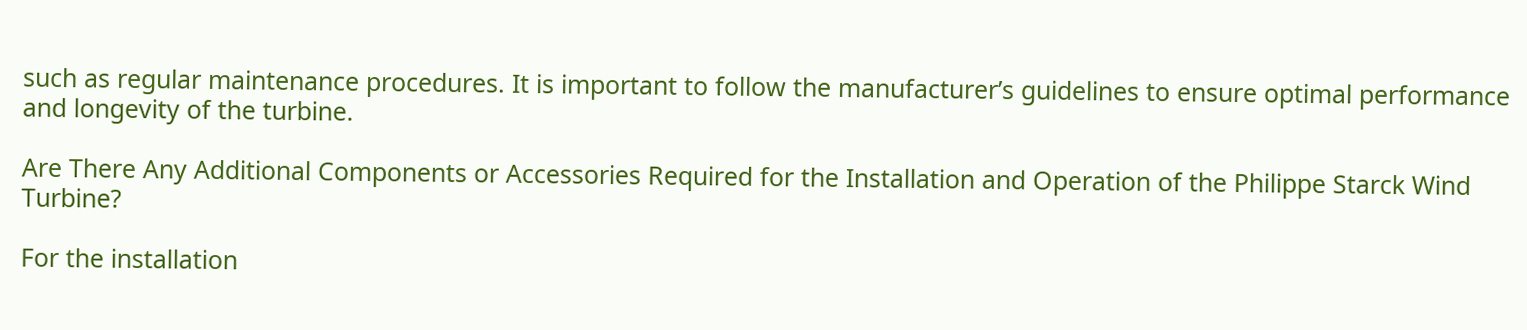such as regular maintenance procedures. It is important to follow the manufacturer’s guidelines to ensure optimal performance and longevity of the turbine.

Are There Any Additional Components or Accessories Required for the Installation and Operation of the Philippe Starck Wind Turbine?

For the installation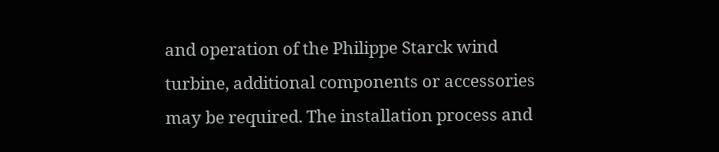and operation of the Philippe Starck wind turbine, additional components or accessories may be required. The installation process and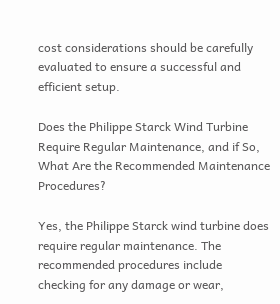cost considerations should be carefully evaluated to ensure a successful and efficient setup.

Does the Philippe Starck Wind Turbine Require Regular Maintenance, and if So, What Are the Recommended Maintenance Procedures?

Yes, the Philippe Starck wind turbine does require regular maintenance. The recommended procedures include checking for any damage or wear,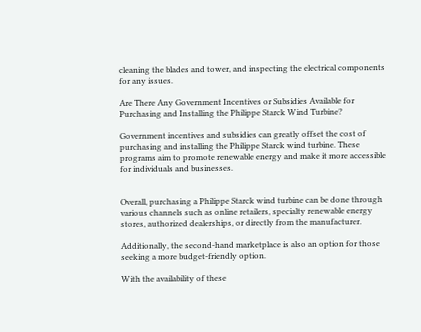cleaning the blades and tower, and inspecting the electrical components for any issues.

Are There Any Government Incentives or Subsidies Available for Purchasing and Installing the Philippe Starck Wind Turbine?

Government incentives and subsidies can greatly offset the cost of purchasing and installing the Philippe Starck wind turbine. These programs aim to promote renewable energy and make it more accessible for individuals and businesses.


Overall, purchasing a Philippe Starck wind turbine can be done through various channels such as online retailers, specialty renewable energy stores, authorized dealerships, or directly from the manufacturer.

Additionally, the second-hand marketplace is also an option for those seeking a more budget-friendly option.

With the availability of these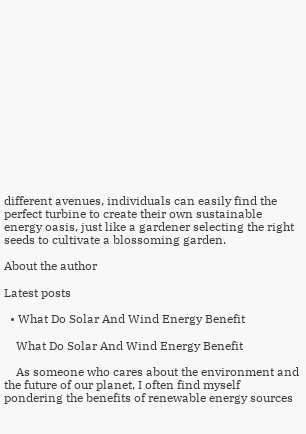different avenues, individuals can easily find the perfect turbine to create their own sustainable energy oasis, just like a gardener selecting the right seeds to cultivate a blossoming garden.

About the author

Latest posts

  • What Do Solar And Wind Energy Benefit

    What Do Solar And Wind Energy Benefit

    As someone who cares about the environment and the future of our planet, I often find myself pondering the benefits of renewable energy sources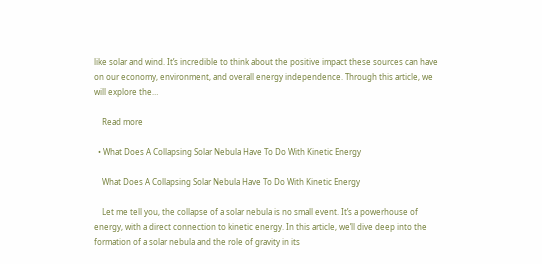like solar and wind. It’s incredible to think about the positive impact these sources can have on our economy, environment, and overall energy independence. Through this article, we will explore the…

    Read more

  • What Does A Collapsing Solar Nebula Have To Do With Kinetic Energy

    What Does A Collapsing Solar Nebula Have To Do With Kinetic Energy

    Let me tell you, the collapse of a solar nebula is no small event. It’s a powerhouse of energy, with a direct connection to kinetic energy. In this article, we’ll dive deep into the formation of a solar nebula and the role of gravity in its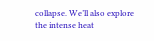collapse. We’ll also explore the intense heat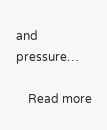and pressure…

    Read more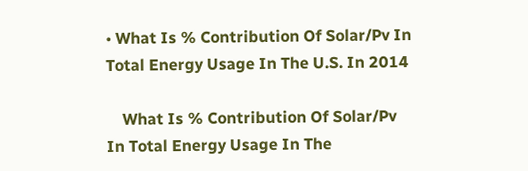• What Is % Contribution Of Solar/Pv In Total Energy Usage In The U.S. In 2014

    What Is % Contribution Of Solar/Pv In Total Energy Usage In The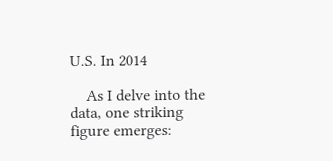U.S. In 2014

    As I delve into the data, one striking figure emerges: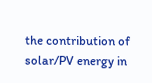the contribution of solar/PV energy in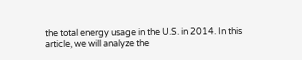the total energy usage in the U.S. in 2014. In this article, we will analyze the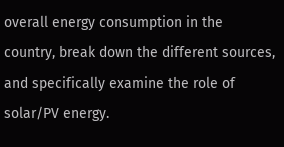overall energy consumption in the country, break down the different sources, and specifically examine the role of solar/PV energy.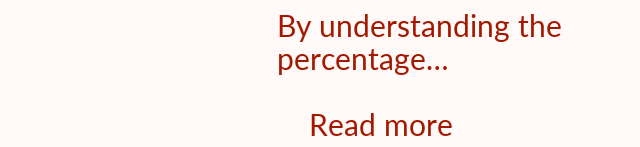By understanding the percentage…

    Read more